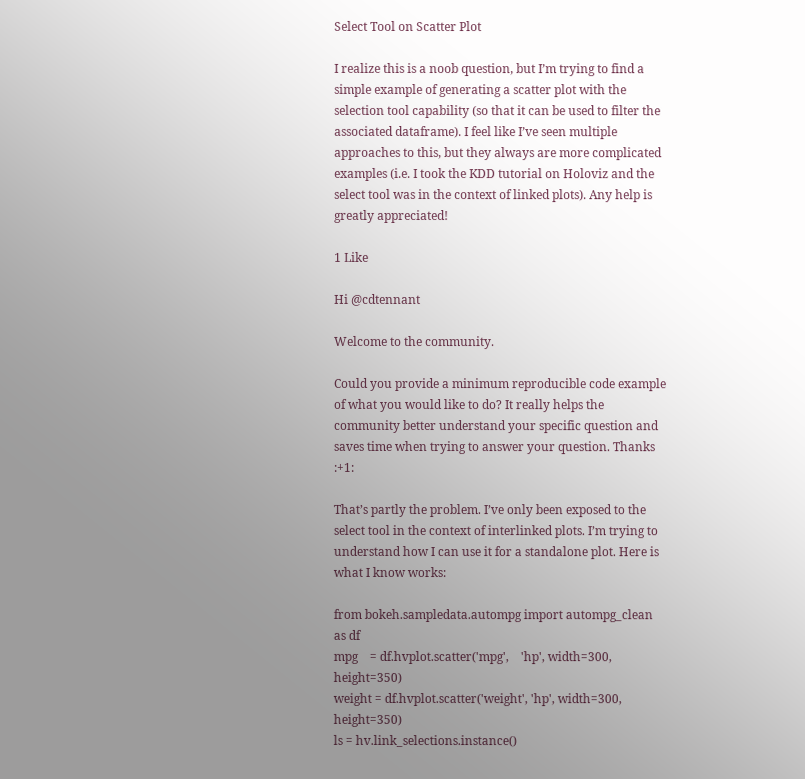Select Tool on Scatter Plot

I realize this is a noob question, but I’m trying to find a simple example of generating a scatter plot with the selection tool capability (so that it can be used to filter the associated dataframe). I feel like I’ve seen multiple approaches to this, but they always are more complicated examples (i.e. I took the KDD tutorial on Holoviz and the select tool was in the context of linked plots). Any help is greatly appreciated!

1 Like

Hi @cdtennant

Welcome to the community.

Could you provide a minimum reproducible code example of what you would like to do? It really helps the community better understand your specific question and saves time when trying to answer your question. Thanks :+1:

That’s partly the problem. I’ve only been exposed to the select tool in the context of interlinked plots. I’m trying to understand how I can use it for a standalone plot. Here is what I know works:

from bokeh.sampledata.autompg import autompg_clean as df
mpg    = df.hvplot.scatter('mpg',    'hp', width=300, height=350)
weight = df.hvplot.scatter('weight', 'hp', width=300, height=350)
ls = hv.link_selections.instance()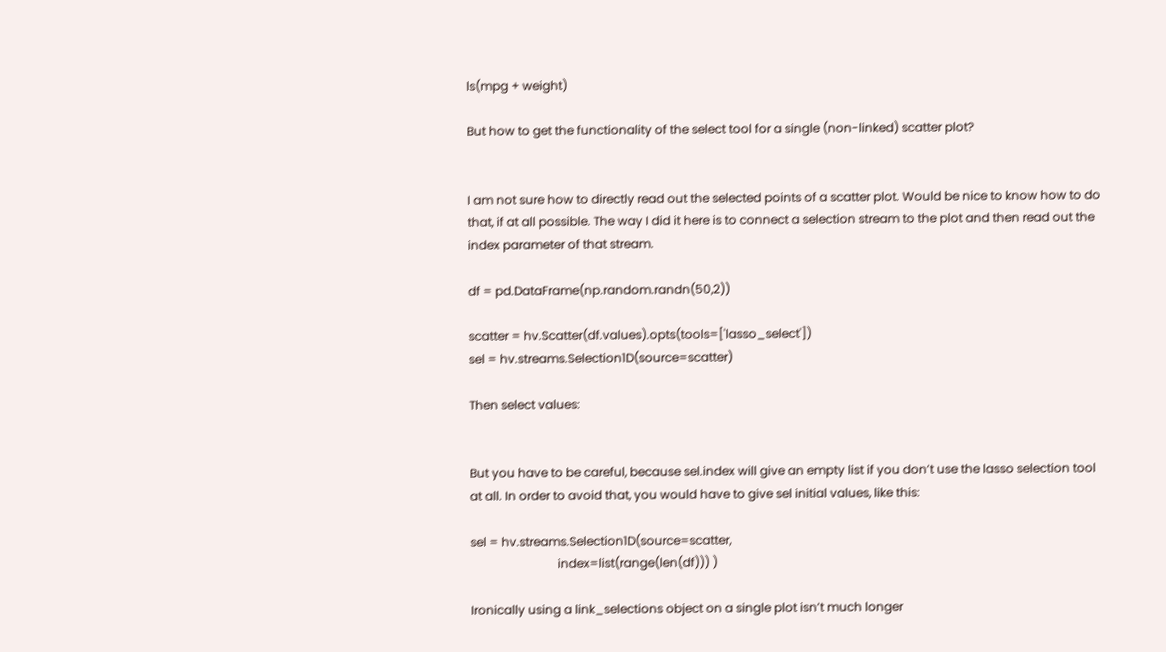ls(mpg + weight)

But how to get the functionality of the select tool for a single (non-linked) scatter plot?


I am not sure how to directly read out the selected points of a scatter plot. Would be nice to know how to do that, if at all possible. The way I did it here is to connect a selection stream to the plot and then read out the index parameter of that stream.

df = pd.DataFrame(np.random.randn(50,2))

scatter = hv.Scatter(df.values).opts(tools=['lasso_select'])
sel = hv.streams.Selection1D(source=scatter)

Then select values:


But you have to be careful, because sel.index will give an empty list if you don’t use the lasso selection tool at all. In order to avoid that, you would have to give sel initial values, like this:

sel = hv.streams.Selection1D(source=scatter,
                             index=list(range(len(df))) )

Ironically using a link_selections object on a single plot isn’t much longer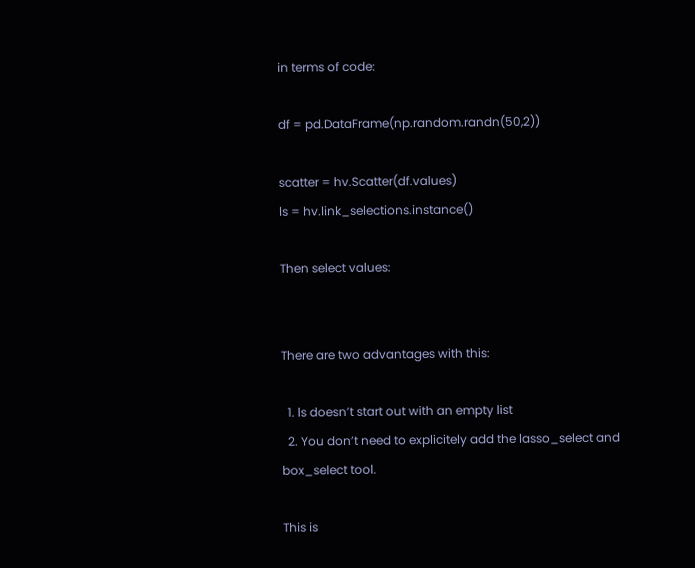in terms of code:

df = pd.DataFrame(np.random.randn(50,2))

scatter = hv.Scatter(df.values)
ls = hv.link_selections.instance()

Then select values:


There are two advantages with this:

  1. ls doesn’t start out with an empty list
  2. You don’t need to explicitely add the lasso_select and box_select tool.

This is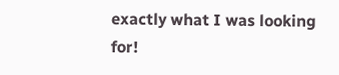exactly what I was looking for!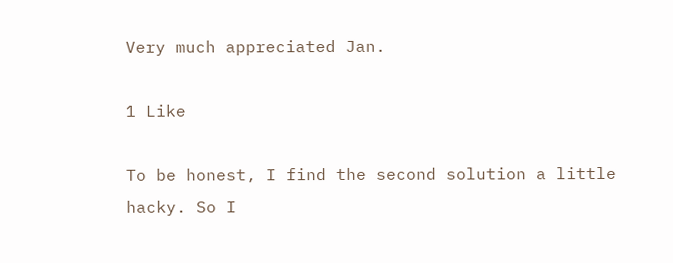Very much appreciated Jan.

1 Like

To be honest, I find the second solution a little hacky. So I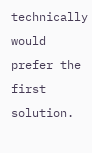technically would prefer the first solution.